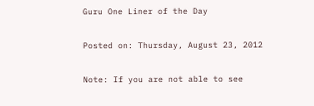Guru One Liner of the Day

Posted on: Thursday, August 23, 2012

Note: If you are not able to see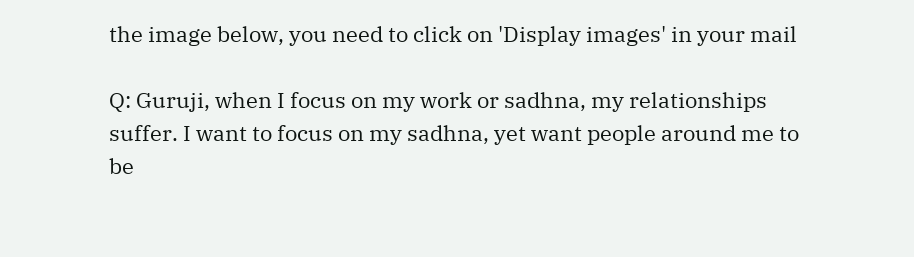the image below, you need to click on 'Display images' in your mail

Q: Guruji, when I focus on my work or sadhna, my relationships suffer. I want to focus on my sadhna, yet want people around me to be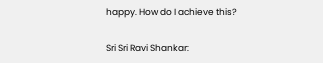happy. How do I achieve this?

Sri Sri Ravi Shankar: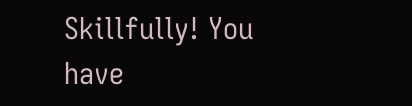Skillfully! You have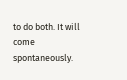to do both. It will come spontaneously.